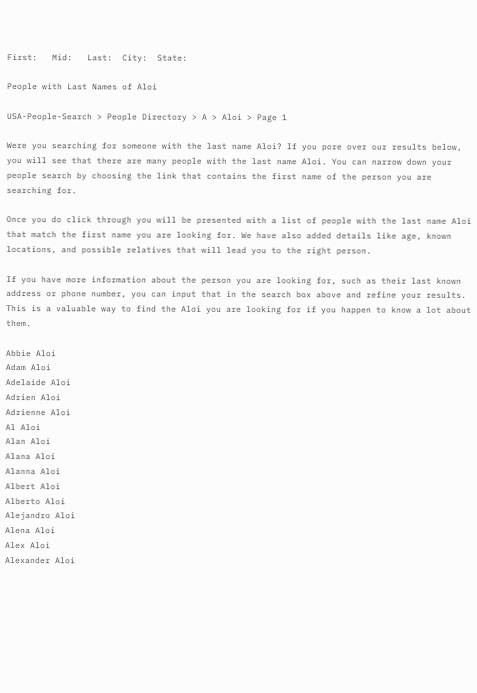First:   Mid:   Last:  City:  State:

People with Last Names of Aloi

USA-People-Search > People Directory > A > Aloi > Page 1

Were you searching for someone with the last name Aloi? If you pore over our results below, you will see that there are many people with the last name Aloi. You can narrow down your people search by choosing the link that contains the first name of the person you are searching for.

Once you do click through you will be presented with a list of people with the last name Aloi that match the first name you are looking for. We have also added details like age, known locations, and possible relatives that will lead you to the right person.

If you have more information about the person you are looking for, such as their last known address or phone number, you can input that in the search box above and refine your results. This is a valuable way to find the Aloi you are looking for if you happen to know a lot about them.

Abbie Aloi
Adam Aloi
Adelaide Aloi
Adrien Aloi
Adrienne Aloi
Al Aloi
Alan Aloi
Alana Aloi
Alanna Aloi
Albert Aloi
Alberto Aloi
Alejandro Aloi
Alena Aloi
Alex Aloi
Alexander Aloi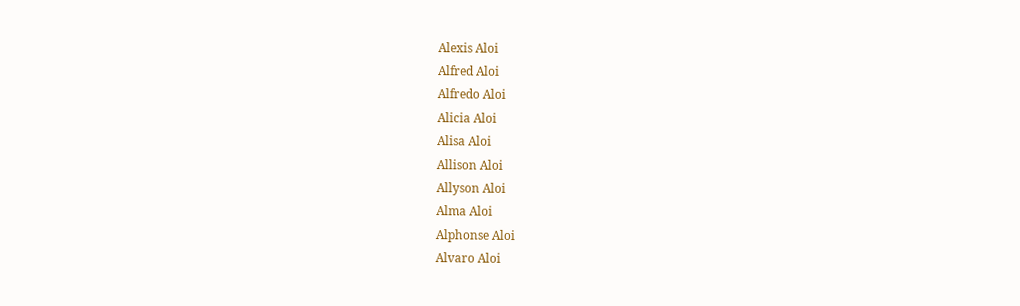Alexis Aloi
Alfred Aloi
Alfredo Aloi
Alicia Aloi
Alisa Aloi
Allison Aloi
Allyson Aloi
Alma Aloi
Alphonse Aloi
Alvaro Aloi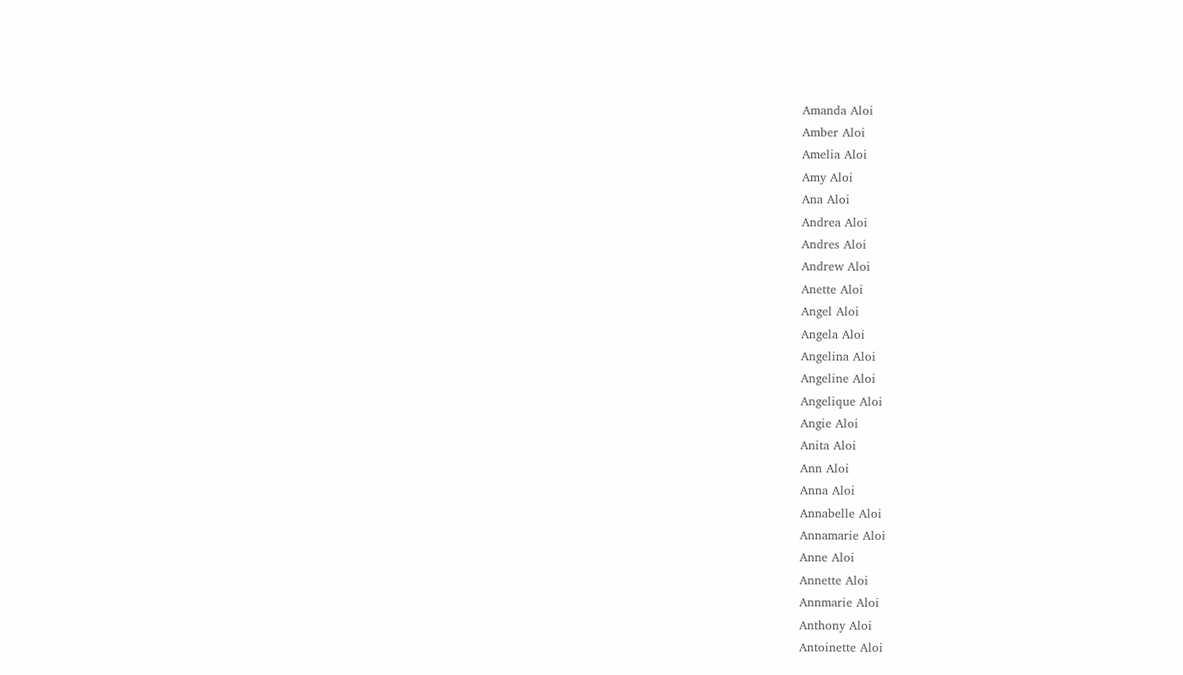Amanda Aloi
Amber Aloi
Amelia Aloi
Amy Aloi
Ana Aloi
Andrea Aloi
Andres Aloi
Andrew Aloi
Anette Aloi
Angel Aloi
Angela Aloi
Angelina Aloi
Angeline Aloi
Angelique Aloi
Angie Aloi
Anita Aloi
Ann Aloi
Anna Aloi
Annabelle Aloi
Annamarie Aloi
Anne Aloi
Annette Aloi
Annmarie Aloi
Anthony Aloi
Antoinette Aloi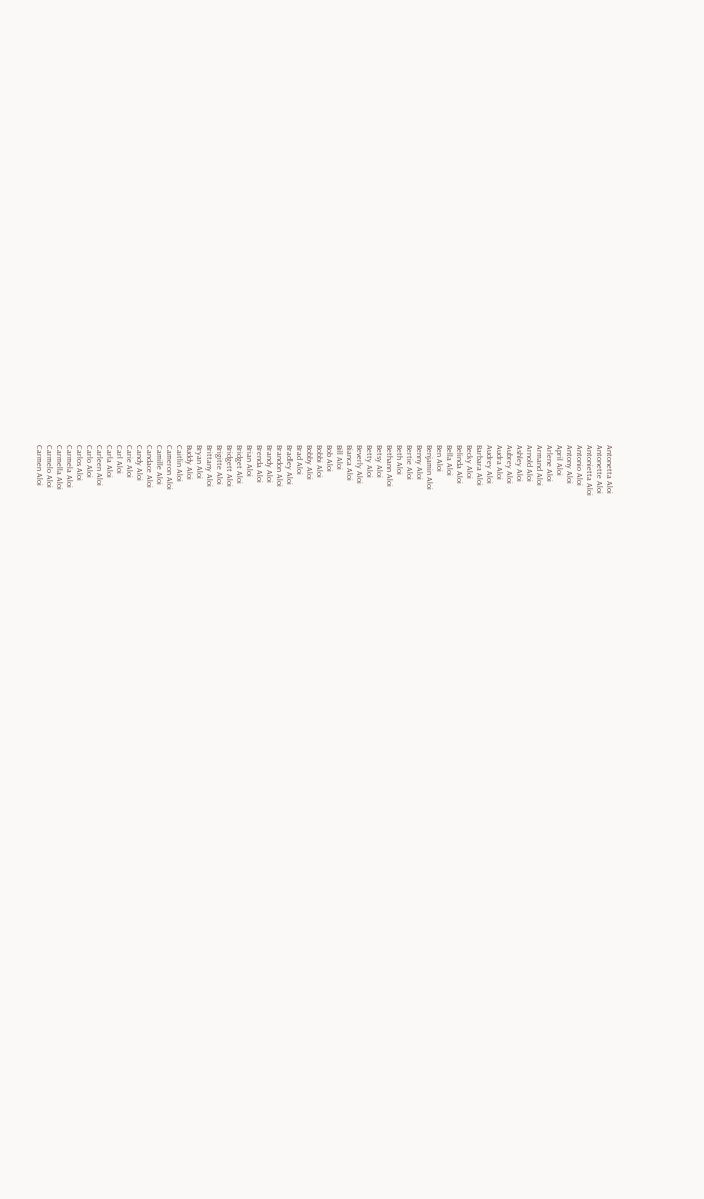Antonetta Aloi
Antonette Aloi
Antonietta Aloi
Antonio Aloi
Antony Aloi
April Aloi
Arlene Aloi
Armand Aloi
Arnold Aloi
Ashley Aloi
Aubrey Aloi
Audra Aloi
Audrey Aloi
Barbara Aloi
Becky Aloi
Belinda Aloi
Bella Aloi
Ben Aloi
Benjamin Aloi
Benny Aloi
Bertie Aloi
Beth Aloi
Bethann Aloi
Betsy Aloi
Betty Aloi
Beverly Aloi
Bianca Aloi
Bill Aloi
Bob Aloi
Bobbi Aloi
Bobby Aloi
Brad Aloi
Bradley Aloi
Brandon Aloi
Brandy Aloi
Brenda Aloi
Brian Aloi
Bridget Aloi
Bridgett Aloi
Brigitte Aloi
Brittany Aloi
Bryan Aloi
Buddy Aloi
Caitlin Aloi
Cameron Aloi
Camille Aloi
Candace Aloi
Candy Aloi
Carie Aloi
Carl Aloi
Carla Aloi
Carleen Aloi
Carlo Aloi
Carlos Aloi
Carmela Aloi
Carmella Aloi
Carmelo Aloi
Carmen Aloi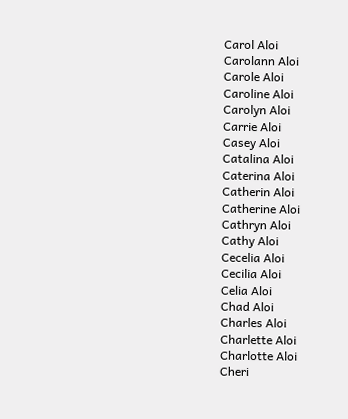Carol Aloi
Carolann Aloi
Carole Aloi
Caroline Aloi
Carolyn Aloi
Carrie Aloi
Casey Aloi
Catalina Aloi
Caterina Aloi
Catherin Aloi
Catherine Aloi
Cathryn Aloi
Cathy Aloi
Cecelia Aloi
Cecilia Aloi
Celia Aloi
Chad Aloi
Charles Aloi
Charlette Aloi
Charlotte Aloi
Cheri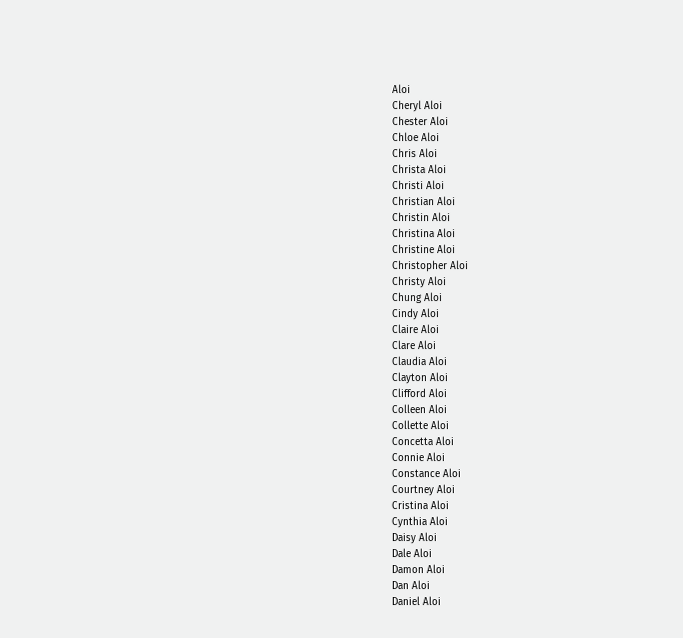Aloi
Cheryl Aloi
Chester Aloi
Chloe Aloi
Chris Aloi
Christa Aloi
Christi Aloi
Christian Aloi
Christin Aloi
Christina Aloi
Christine Aloi
Christopher Aloi
Christy Aloi
Chung Aloi
Cindy Aloi
Claire Aloi
Clare Aloi
Claudia Aloi
Clayton Aloi
Clifford Aloi
Colleen Aloi
Collette Aloi
Concetta Aloi
Connie Aloi
Constance Aloi
Courtney Aloi
Cristina Aloi
Cynthia Aloi
Daisy Aloi
Dale Aloi
Damon Aloi
Dan Aloi
Daniel Aloi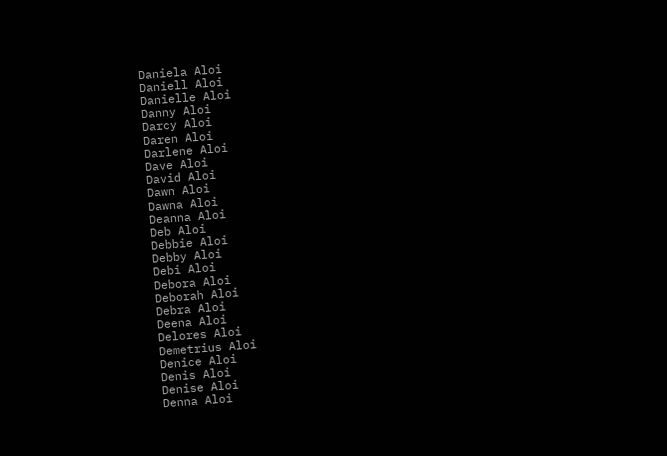Daniela Aloi
Daniell Aloi
Danielle Aloi
Danny Aloi
Darcy Aloi
Daren Aloi
Darlene Aloi
Dave Aloi
David Aloi
Dawn Aloi
Dawna Aloi
Deanna Aloi
Deb Aloi
Debbie Aloi
Debby Aloi
Debi Aloi
Debora Aloi
Deborah Aloi
Debra Aloi
Deena Aloi
Delores Aloi
Demetrius Aloi
Denice Aloi
Denis Aloi
Denise Aloi
Denna Aloi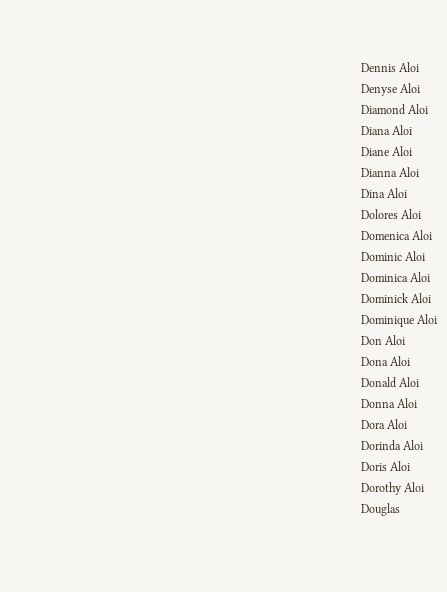Dennis Aloi
Denyse Aloi
Diamond Aloi
Diana Aloi
Diane Aloi
Dianna Aloi
Dina Aloi
Dolores Aloi
Domenica Aloi
Dominic Aloi
Dominica Aloi
Dominick Aloi
Dominique Aloi
Don Aloi
Dona Aloi
Donald Aloi
Donna Aloi
Dora Aloi
Dorinda Aloi
Doris Aloi
Dorothy Aloi
Douglas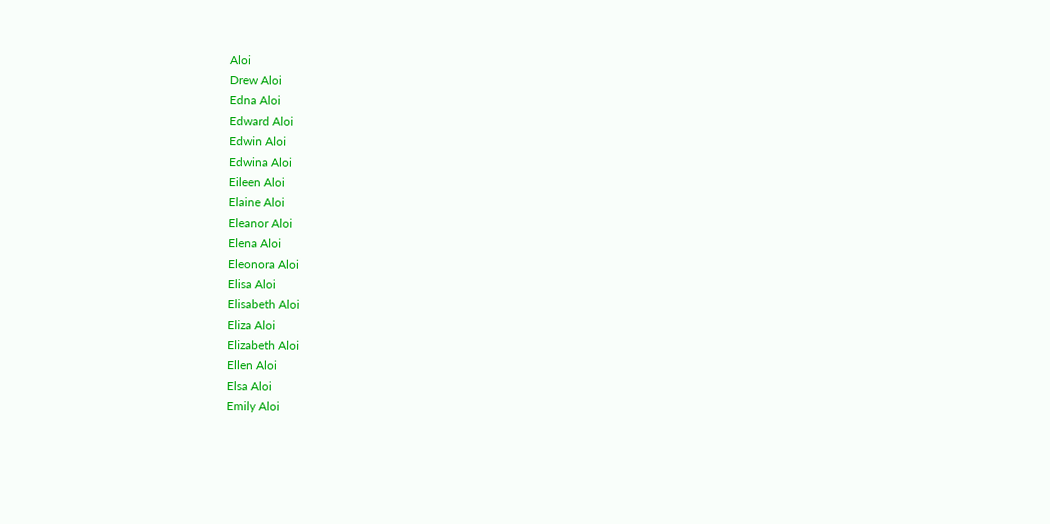Aloi
Drew Aloi
Edna Aloi
Edward Aloi
Edwin Aloi
Edwina Aloi
Eileen Aloi
Elaine Aloi
Eleanor Aloi
Elena Aloi
Eleonora Aloi
Elisa Aloi
Elisabeth Aloi
Eliza Aloi
Elizabeth Aloi
Ellen Aloi
Elsa Aloi
Emily Aloi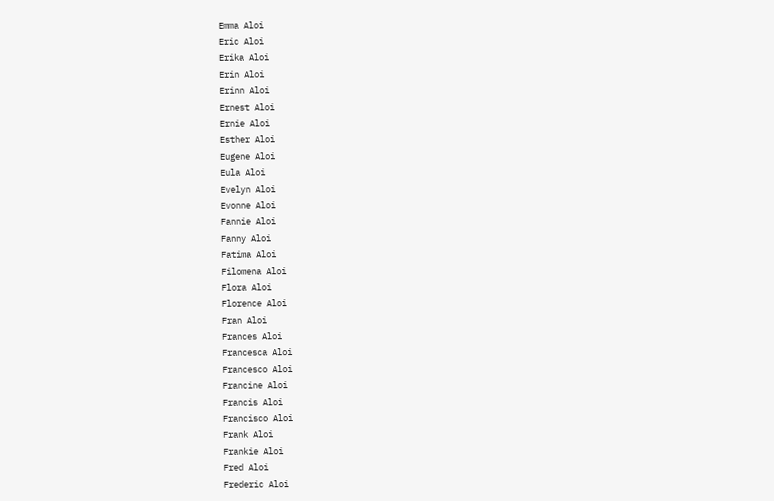Emma Aloi
Eric Aloi
Erika Aloi
Erin Aloi
Erinn Aloi
Ernest Aloi
Ernie Aloi
Esther Aloi
Eugene Aloi
Eula Aloi
Evelyn Aloi
Evonne Aloi
Fannie Aloi
Fanny Aloi
Fatima Aloi
Filomena Aloi
Flora Aloi
Florence Aloi
Fran Aloi
Frances Aloi
Francesca Aloi
Francesco Aloi
Francine Aloi
Francis Aloi
Francisco Aloi
Frank Aloi
Frankie Aloi
Fred Aloi
Frederic Aloi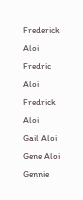Frederick Aloi
Fredric Aloi
Fredrick Aloi
Gail Aloi
Gene Aloi
Gennie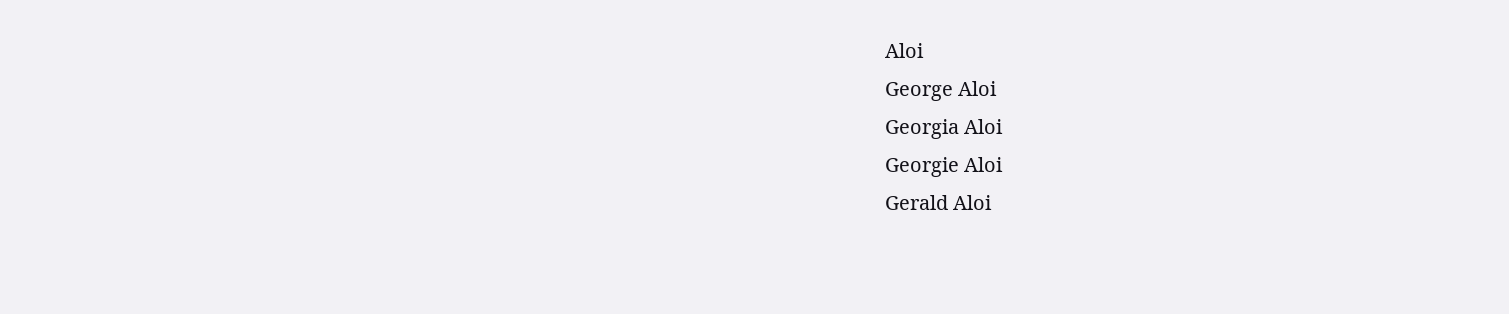Aloi
George Aloi
Georgia Aloi
Georgie Aloi
Gerald Aloi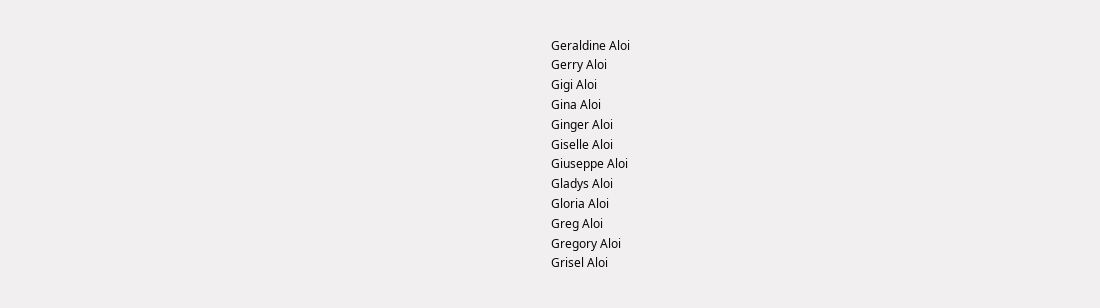Geraldine Aloi
Gerry Aloi
Gigi Aloi
Gina Aloi
Ginger Aloi
Giselle Aloi
Giuseppe Aloi
Gladys Aloi
Gloria Aloi
Greg Aloi
Gregory Aloi
Grisel Aloi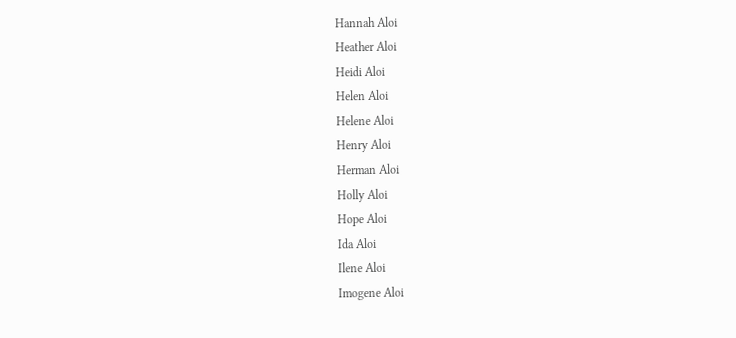Hannah Aloi
Heather Aloi
Heidi Aloi
Helen Aloi
Helene Aloi
Henry Aloi
Herman Aloi
Holly Aloi
Hope Aloi
Ida Aloi
Ilene Aloi
Imogene Aloi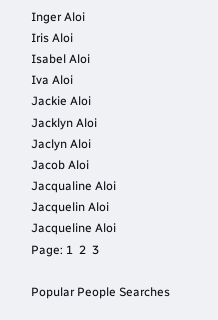Inger Aloi
Iris Aloi
Isabel Aloi
Iva Aloi
Jackie Aloi
Jacklyn Aloi
Jaclyn Aloi
Jacob Aloi
Jacqualine Aloi
Jacquelin Aloi
Jacqueline Aloi
Page: 1  2  3

Popular People Searches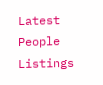Latest People Listings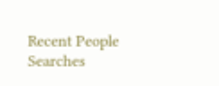Recent People Searches